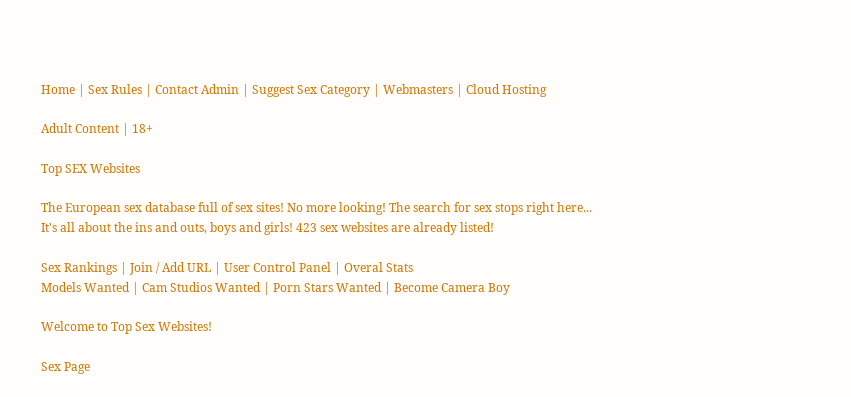Home | Sex Rules | Contact Admin | Suggest Sex Category | Webmasters | Cloud Hosting

Adult Content | 18+

Top SEX Websites

The European sex database full of sex sites! No more looking! The search for sex stops right here...
It's all about the ins and outs, boys and girls! 423 sex websites are already listed!

Sex Rankings | Join / Add URL | User Control Panel | Overal Stats
Models Wanted | Cam Studios Wanted | Porn Stars Wanted | Become Camera Boy

Welcome to Top Sex Websites!

Sex Page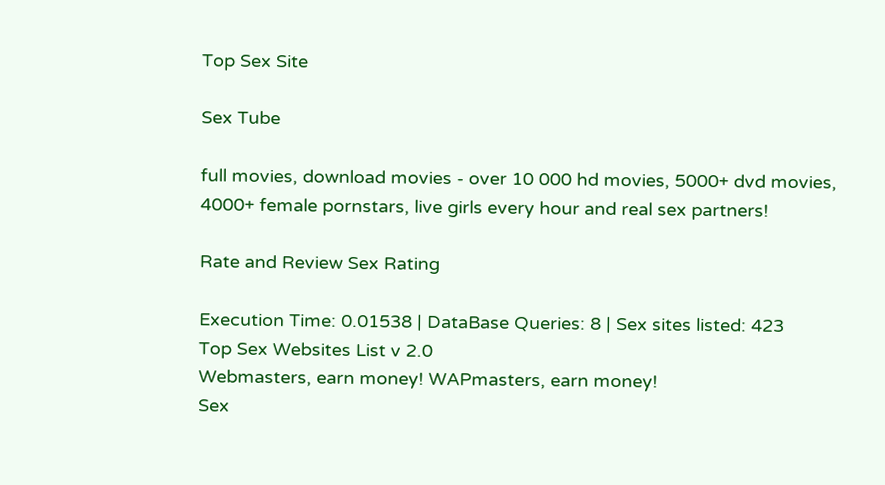Top Sex Site

Sex Tube

full movies, download movies - over 10 000 hd movies, 5000+ dvd movies, 4000+ female pornstars, live girls every hour and real sex partners!

Rate and Review Sex Rating

Execution Time: 0.01538 | DataBase Queries: 8 | Sex sites listed: 423
Top Sex Websites List v 2.0
Webmasters, earn money! WAPmasters, earn money!
Sex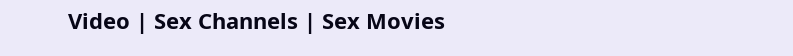Video | Sex Channels | Sex Movies